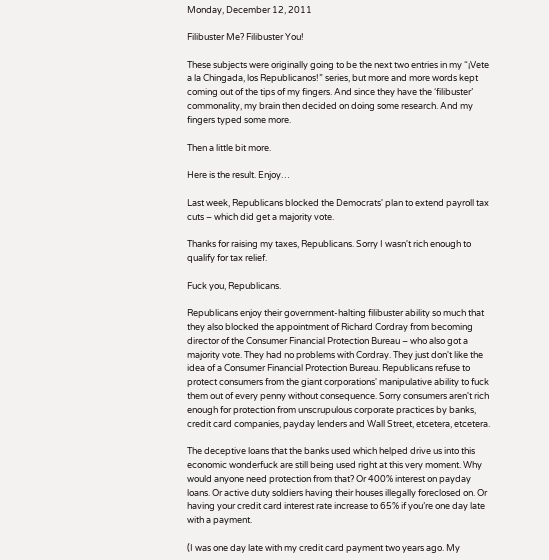Monday, December 12, 2011

Filibuster Me? Filibuster You!

These subjects were originally going to be the next two entries in my “¡Vete a la Chingada, los Republicanos!” series, but more and more words kept coming out of the tips of my fingers. And since they have the ‘filibuster’ commonality, my brain then decided on doing some research. And my fingers typed some more.

Then a little bit more.

Here is the result. Enjoy…

Last week, Republicans blocked the Democrats' plan to extend payroll tax cuts – which did get a majority vote.

Thanks for raising my taxes, Republicans. Sorry I wasn't rich enough to qualify for tax relief.

Fuck you, Republicans.

Republicans enjoy their government-halting filibuster ability so much that they also blocked the appointment of Richard Cordray from becoming director of the Consumer Financial Protection Bureau – who also got a majority vote. They had no problems with Cordray. They just don't like the idea of a Consumer Financial Protection Bureau. Republicans refuse to protect consumers from the giant corporations' manipulative ability to fuck them out of every penny without consequence. Sorry consumers aren't rich enough for protection from unscrupulous corporate practices by banks, credit card companies, payday lenders and Wall Street, etcetera, etcetera.

The deceptive loans that the banks used which helped drive us into this economic wonderfuck are still being used right at this very moment. Why would anyone need protection from that? Or 400% interest on payday loans. Or active duty soldiers having their houses illegally foreclosed on. Or having your credit card interest rate increase to 65% if you’re one day late with a payment.

(I was one day late with my credit card payment two years ago. My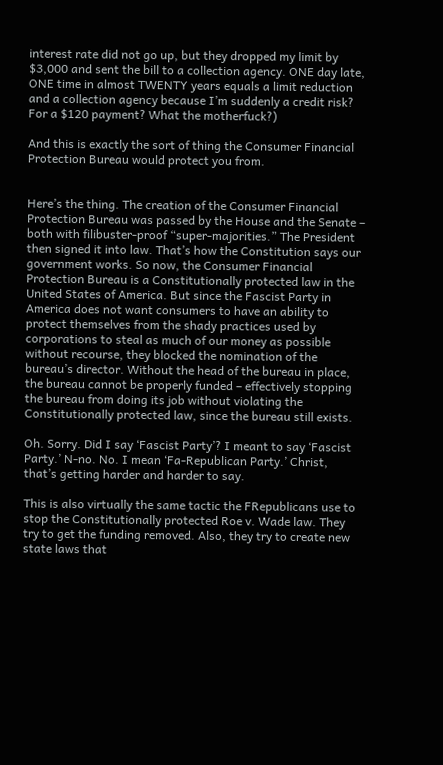interest rate did not go up, but they dropped my limit by $3,000 and sent the bill to a collection agency. ONE day late, ONE time in almost TWENTY years equals a limit reduction and a collection agency because I’m suddenly a credit risk? For a $120 payment? What the motherfuck?)

And this is exactly the sort of thing the Consumer Financial Protection Bureau would protect you from.


Here’s the thing. The creation of the Consumer Financial Protection Bureau was passed by the House and the Senate – both with filibuster-proof “super-majorities.” The President then signed it into law. That’s how the Constitution says our government works. So now, the Consumer Financial Protection Bureau is a Constitutionally protected law in the United States of America. But since the Fascist Party in America does not want consumers to have an ability to protect themselves from the shady practices used by corporations to steal as much of our money as possible without recourse, they blocked the nomination of the bureau’s director. Without the head of the bureau in place, the bureau cannot be properly funded – effectively stopping the bureau from doing its job without violating the Constitutionally protected law, since the bureau still exists.

Oh. Sorry. Did I say ‘Fascist Party’? I meant to say ‘Fascist Party.’ N-no. No. I mean ‘Fa-Republican Party.’ Christ, that’s getting harder and harder to say.

This is also virtually the same tactic the FRepublicans use to stop the Constitutionally protected Roe v. Wade law. They try to get the funding removed. Also, they try to create new state laws that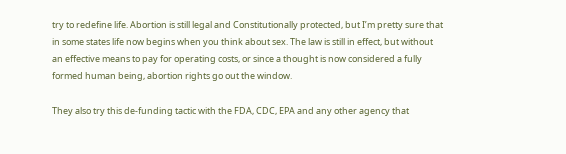try to redefine life. Abortion is still legal and Constitutionally protected, but I’m pretty sure that in some states life now begins when you think about sex. The law is still in effect, but without an effective means to pay for operating costs, or since a thought is now considered a fully formed human being, abortion rights go out the window.

They also try this de-funding tactic with the FDA, CDC, EPA and any other agency that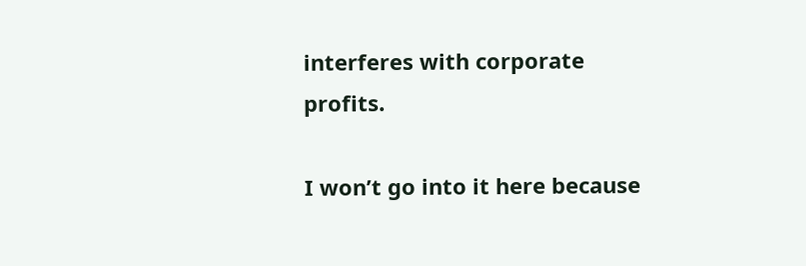interferes with corporate profits.

I won’t go into it here because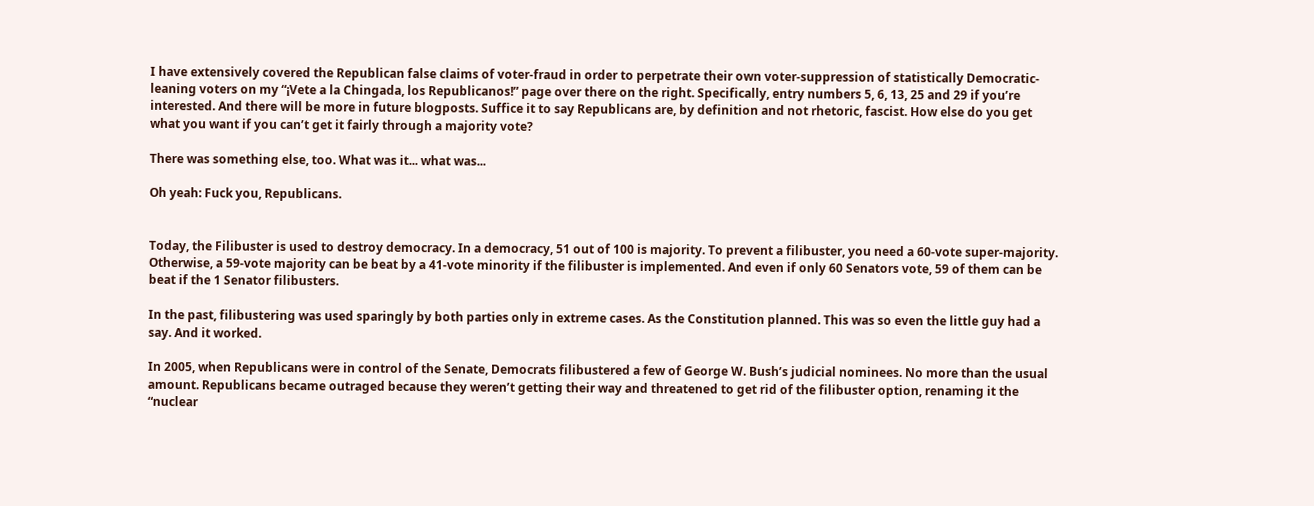I have extensively covered the Republican false claims of voter-fraud in order to perpetrate their own voter-suppression of statistically Democratic-leaning voters on my “¡Vete a la Chingada, los Republicanos!” page over there on the right. Specifically, entry numbers 5, 6, 13, 25 and 29 if you’re interested. And there will be more in future blogposts. Suffice it to say Republicans are, by definition and not rhetoric, fascist. How else do you get what you want if you can’t get it fairly through a majority vote?

There was something else, too. What was it... what was...

Oh yeah: Fuck you, Republicans.


Today, the Filibuster is used to destroy democracy. In a democracy, 51 out of 100 is majority. To prevent a filibuster, you need a 60-vote super-majority. Otherwise, a 59-vote majority can be beat by a 41-vote minority if the filibuster is implemented. And even if only 60 Senators vote, 59 of them can be beat if the 1 Senator filibusters.

In the past, filibustering was used sparingly by both parties only in extreme cases. As the Constitution planned. This was so even the little guy had a say. And it worked.

In 2005, when Republicans were in control of the Senate, Democrats filibustered a few of George W. Bush’s judicial nominees. No more than the usual amount. Republicans became outraged because they weren’t getting their way and threatened to get rid of the filibuster option, renaming it the “nuclear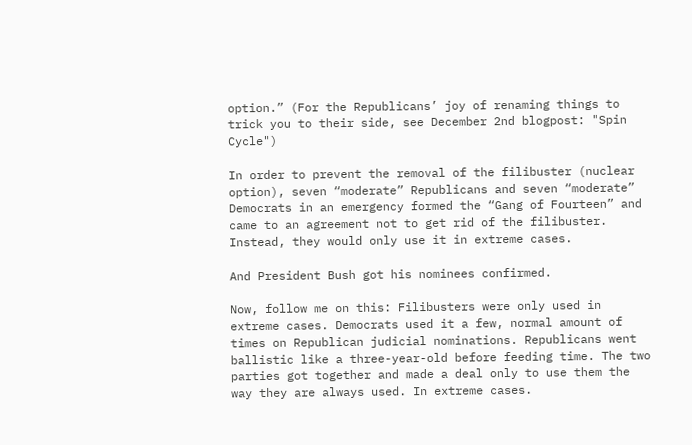option.” (For the Republicans’ joy of renaming things to trick you to their side, see December 2nd blogpost: "Spin Cycle")

In order to prevent the removal of the filibuster (nuclear option), seven “moderate” Republicans and seven “moderate” Democrats in an emergency formed the “Gang of Fourteen” and came to an agreement not to get rid of the filibuster. Instead, they would only use it in extreme cases.

And President Bush got his nominees confirmed.

Now, follow me on this: Filibusters were only used in extreme cases. Democrats used it a few, normal amount of times on Republican judicial nominations. Republicans went ballistic like a three-year-old before feeding time. The two parties got together and made a deal only to use them the way they are always used. In extreme cases.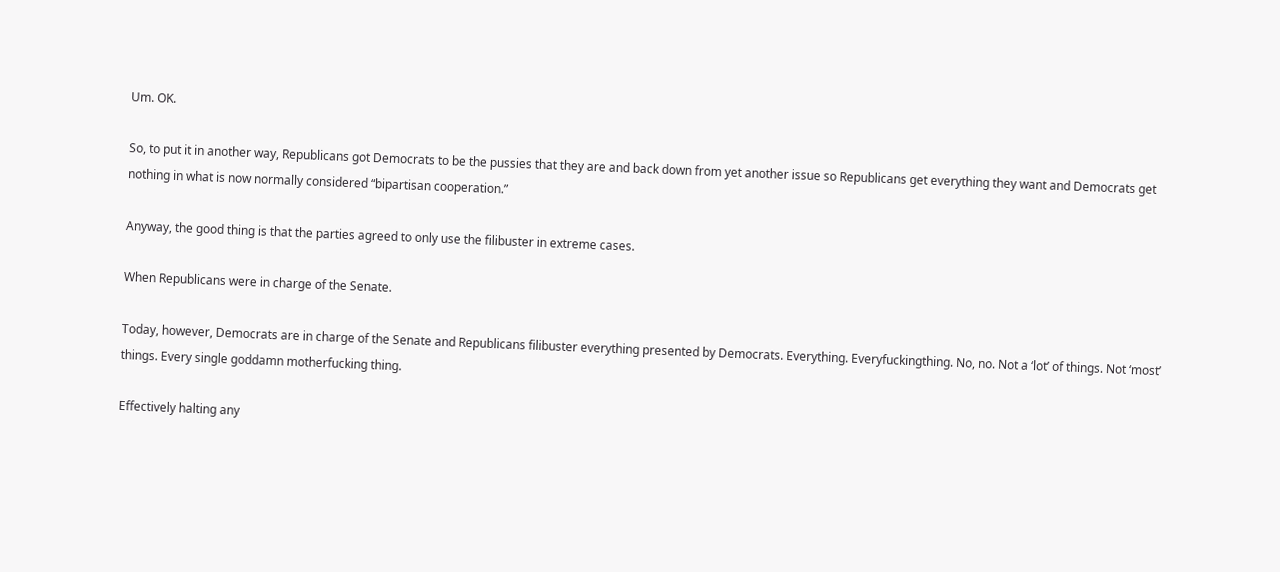Um. OK.

So, to put it in another way, Republicans got Democrats to be the pussies that they are and back down from yet another issue so Republicans get everything they want and Democrats get nothing in what is now normally considered “bipartisan cooperation.”

Anyway, the good thing is that the parties agreed to only use the filibuster in extreme cases.

When Republicans were in charge of the Senate.

Today, however, Democrats are in charge of the Senate and Republicans filibuster everything presented by Democrats. Everything. Everyfuckingthing. No, no. Not a ‘lot’ of things. Not ‘most’ things. Every single goddamn motherfucking thing.

Effectively halting any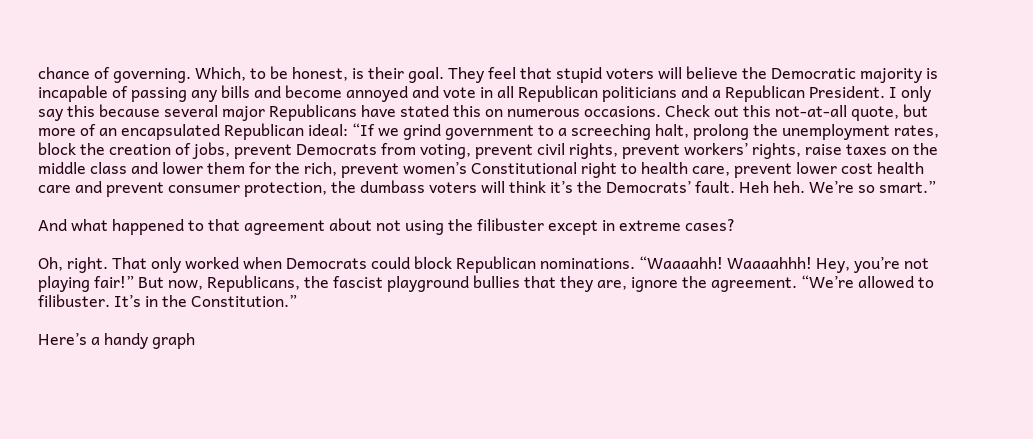chance of governing. Which, to be honest, is their goal. They feel that stupid voters will believe the Democratic majority is incapable of passing any bills and become annoyed and vote in all Republican politicians and a Republican President. I only say this because several major Republicans have stated this on numerous occasions. Check out this not-at-all quote, but more of an encapsulated Republican ideal: “If we grind government to a screeching halt, prolong the unemployment rates, block the creation of jobs, prevent Democrats from voting, prevent civil rights, prevent workers’ rights, raise taxes on the middle class and lower them for the rich, prevent women’s Constitutional right to health care, prevent lower cost health care and prevent consumer protection, the dumbass voters will think it’s the Democrats’ fault. Heh heh. We’re so smart.”

And what happened to that agreement about not using the filibuster except in extreme cases?

Oh, right. That only worked when Democrats could block Republican nominations. “Waaaahh! Waaaahhh! Hey, you’re not playing fair!” But now, Republicans, the fascist playground bullies that they are, ignore the agreement. “We’re allowed to filibuster. It’s in the Constitution.”

Here’s a handy graph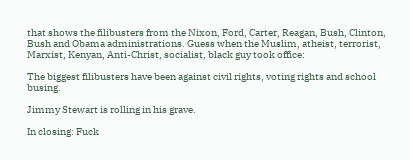that shows the filibusters from the Nixon, Ford, Carter, Reagan, Bush, Clinton, Bush and Obama administrations. Guess when the Muslim, atheist, terrorist, Marxist, Kenyan, Anti-Christ, socialist, black guy took office:

The biggest filibusters have been against civil rights, voting rights and school busing.

Jimmy Stewart is rolling in his grave.

In closing: Fuck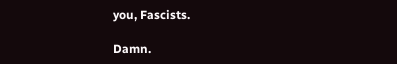you, Fascists.

Damn.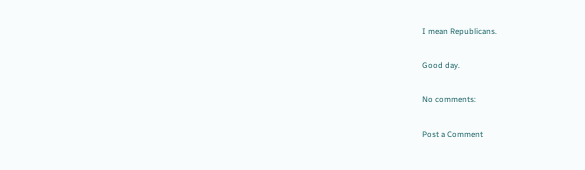I mean Republicans.

Good day.

No comments:

Post a Comment